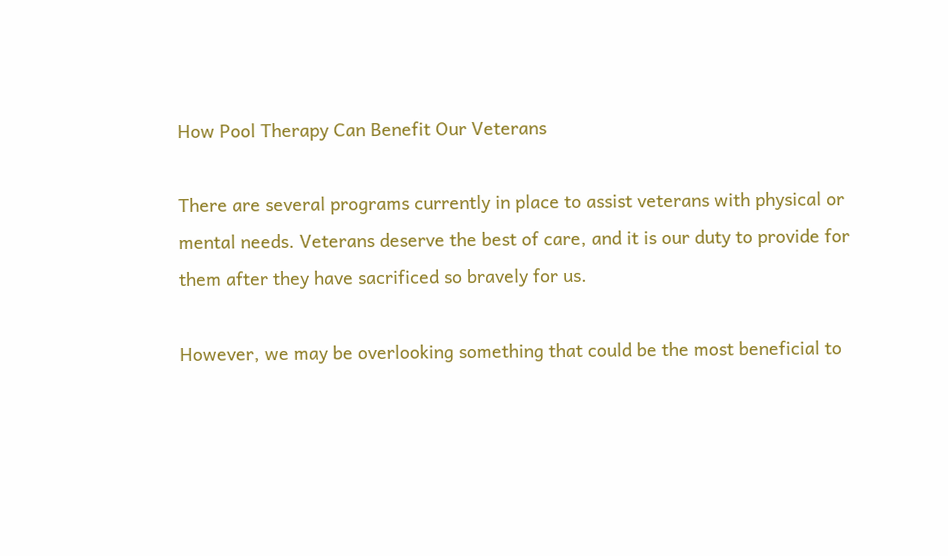How Pool Therapy Can Benefit Our Veterans

There are several programs currently in place to assist veterans with physical or mental needs. Veterans deserve the best of care, and it is our duty to provide for them after they have sacrificed so bravely for us.

However, we may be overlooking something that could be the most beneficial to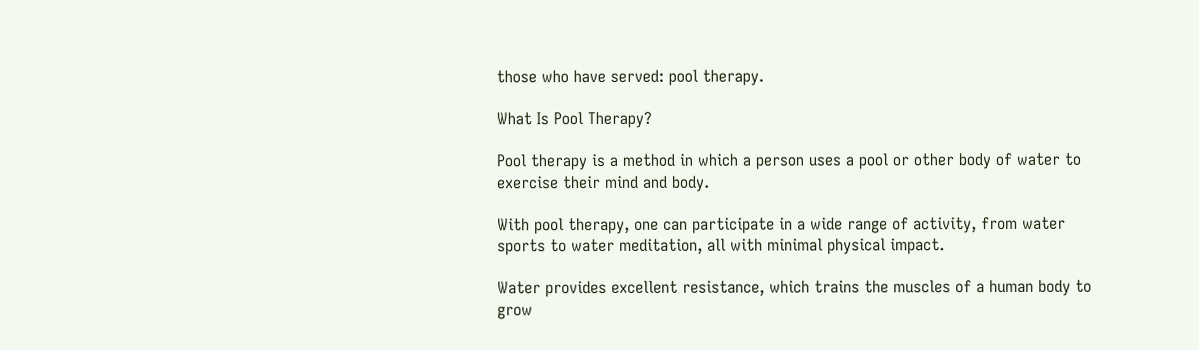those who have served: pool therapy.

What Is Pool Therapy?

Pool therapy is a method in which a person uses a pool or other body of water to exercise their mind and body.

With pool therapy, one can participate in a wide range of activity, from water sports to water meditation, all with minimal physical impact.

Water provides excellent resistance, which trains the muscles of a human body to grow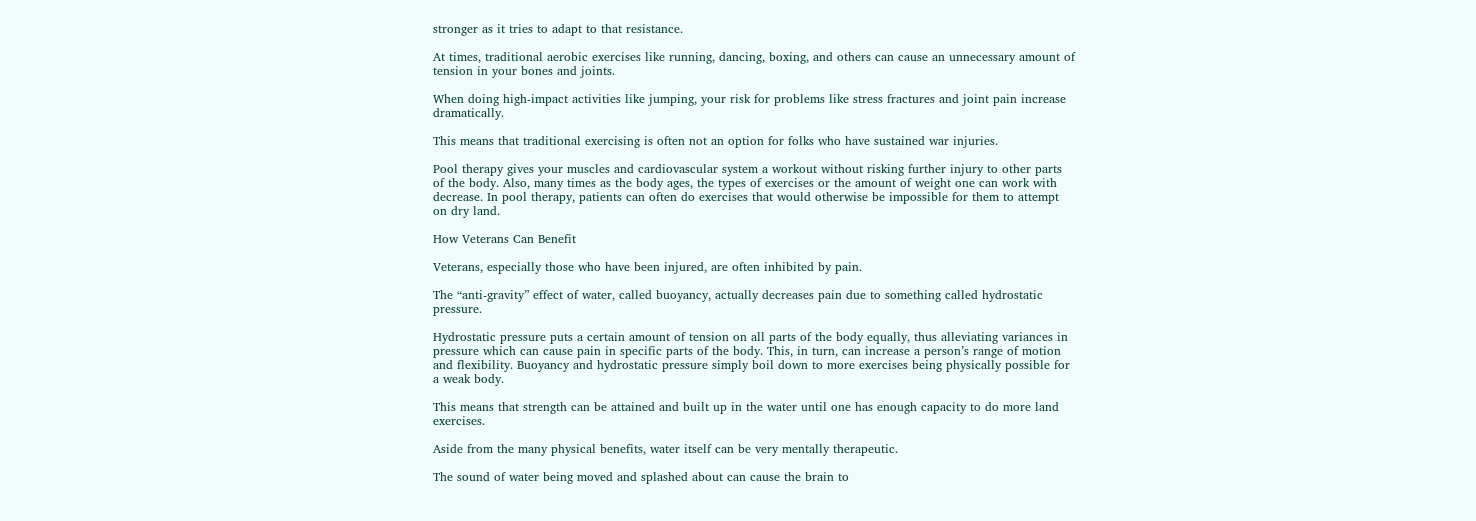stronger as it tries to adapt to that resistance.

At times, traditional aerobic exercises like running, dancing, boxing, and others can cause an unnecessary amount of tension in your bones and joints.

When doing high-impact activities like jumping, your risk for problems like stress fractures and joint pain increase dramatically.

This means that traditional exercising is often not an option for folks who have sustained war injuries.

Pool therapy gives your muscles and cardiovascular system a workout without risking further injury to other parts of the body. Also, many times as the body ages, the types of exercises or the amount of weight one can work with decrease. In pool therapy, patients can often do exercises that would otherwise be impossible for them to attempt on dry land.

How Veterans Can Benefit

Veterans, especially those who have been injured, are often inhibited by pain.

The “anti-gravity” effect of water, called buoyancy, actually decreases pain due to something called hydrostatic pressure.

Hydrostatic pressure puts a certain amount of tension on all parts of the body equally, thus alleviating variances in pressure which can cause pain in specific parts of the body. This, in turn, can increase a person’s range of motion and flexibility. Buoyancy and hydrostatic pressure simply boil down to more exercises being physically possible for a weak body.

This means that strength can be attained and built up in the water until one has enough capacity to do more land exercises.

Aside from the many physical benefits, water itself can be very mentally therapeutic.

The sound of water being moved and splashed about can cause the brain to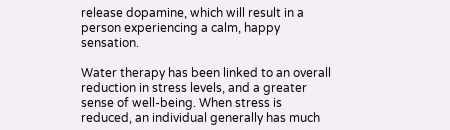release dopamine, which will result in a person experiencing a calm, happy sensation.

Water therapy has been linked to an overall reduction in stress levels, and a greater sense of well-being. When stress is reduced, an individual generally has much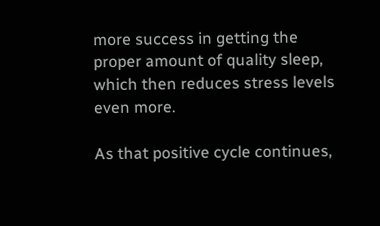more success in getting the proper amount of quality sleep, which then reduces stress levels even more.

As that positive cycle continues,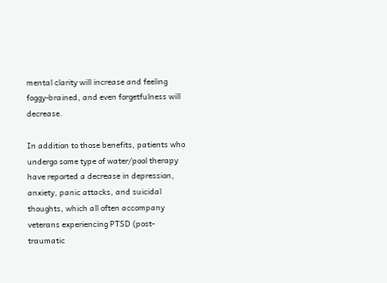mental clarity will increase and feeling foggy-brained, and even forgetfulness will decrease.

In addition to those benefits, patients who undergo some type of water/pool therapy have reported a decrease in depression, anxiety, panic attacks, and suicidal thoughts, which all often accompany veterans experiencing PTSD (post-traumatic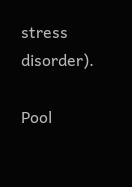stress disorder).

Pool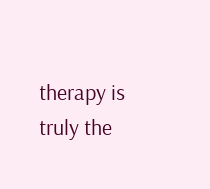therapy is truly the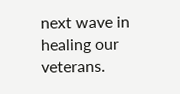next wave in healing our veterans.